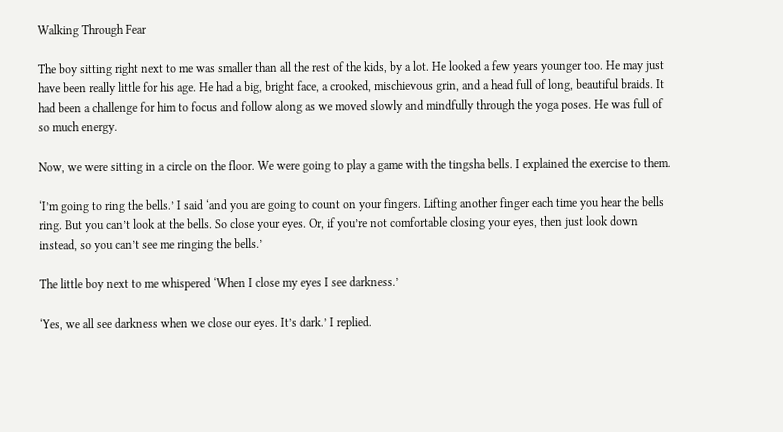Walking Through Fear

The boy sitting right next to me was smaller than all the rest of the kids, by a lot. He looked a few years younger too. He may just have been really little for his age. He had a big, bright face, a crooked, mischievous grin, and a head full of long, beautiful braids. It had been a challenge for him to focus and follow along as we moved slowly and mindfully through the yoga poses. He was full of so much energy.

Now, we were sitting in a circle on the floor. We were going to play a game with the tingsha bells. I explained the exercise to them.

‘I’m going to ring the bells.’ I said ‘and you are going to count on your fingers. Lifting another finger each time you hear the bells ring. But you can’t look at the bells. So close your eyes. Or, if you’re not comfortable closing your eyes, then just look down instead, so you can’t see me ringing the bells.’

The little boy next to me whispered ‘When I close my eyes I see darkness.’

‘Yes, we all see darkness when we close our eyes. It’s dark.’ I replied.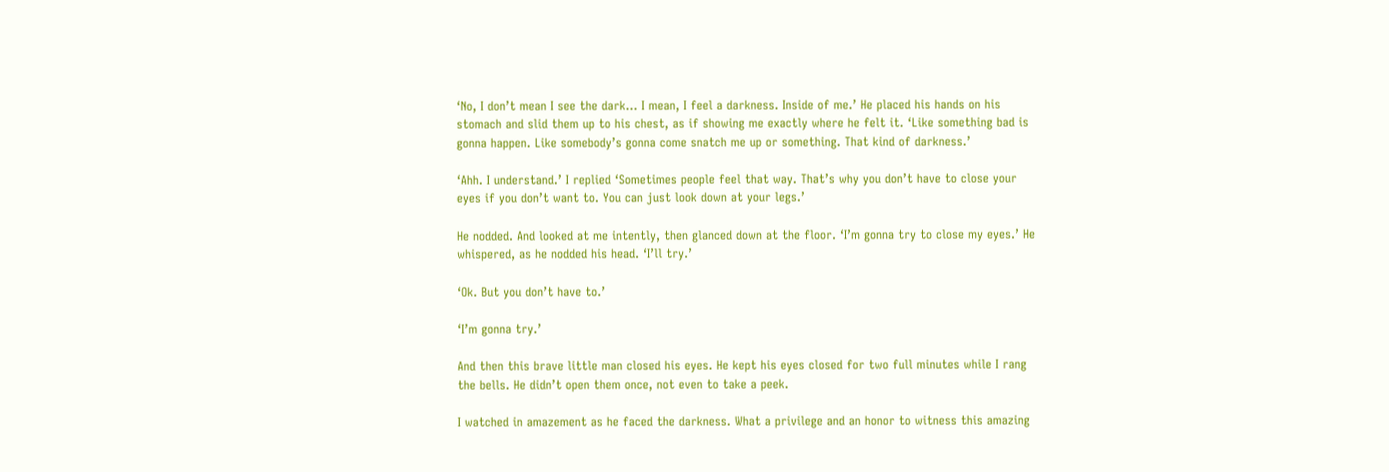‘No, I don’t mean I see the dark… I mean, I feel a darkness. Inside of me.’ He placed his hands on his stomach and slid them up to his chest, as if showing me exactly where he felt it. ‘Like something bad is gonna happen. Like somebody’s gonna come snatch me up or something. That kind of darkness.’

‘Ahh. I understand.’ I replied ‘Sometimes people feel that way. That’s why you don’t have to close your eyes if you don’t want to. You can just look down at your legs.’

He nodded. And looked at me intently, then glanced down at the floor. ‘I’m gonna try to close my eyes.’ He whispered, as he nodded his head. ‘I’ll try.’

‘Ok. But you don’t have to.’

‘I’m gonna try.’

And then this brave little man closed his eyes. He kept his eyes closed for two full minutes while I rang the bells. He didn’t open them once, not even to take a peek.

I watched in amazement as he faced the darkness. What a privilege and an honor to witness this amazing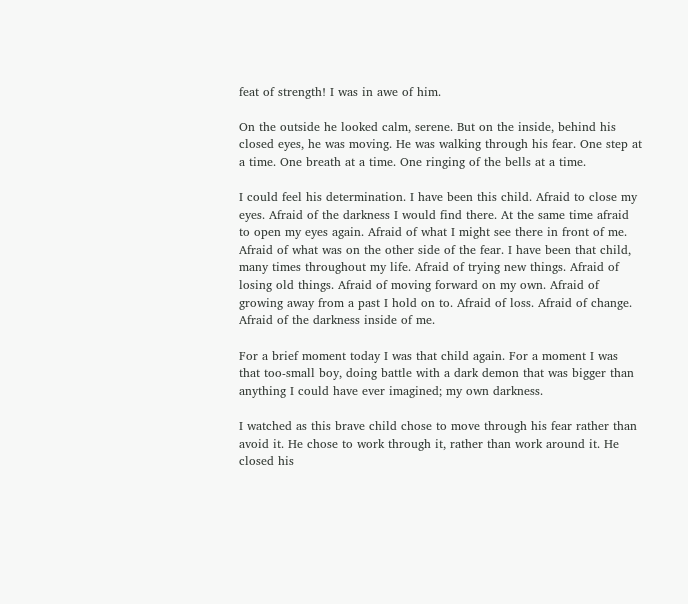feat of strength! I was in awe of him.

On the outside he looked calm, serene. But on the inside, behind his closed eyes, he was moving. He was walking through his fear. One step at a time. One breath at a time. One ringing of the bells at a time.

I could feel his determination. I have been this child. Afraid to close my eyes. Afraid of the darkness I would find there. At the same time afraid to open my eyes again. Afraid of what I might see there in front of me. Afraid of what was on the other side of the fear. I have been that child, many times throughout my life. Afraid of trying new things. Afraid of losing old things. Afraid of moving forward on my own. Afraid of growing away from a past I hold on to. Afraid of loss. Afraid of change. Afraid of the darkness inside of me.

For a brief moment today I was that child again. For a moment I was that too-small boy, doing battle with a dark demon that was bigger than anything I could have ever imagined; my own darkness.

I watched as this brave child chose to move through his fear rather than avoid it. He chose to work through it, rather than work around it. He closed his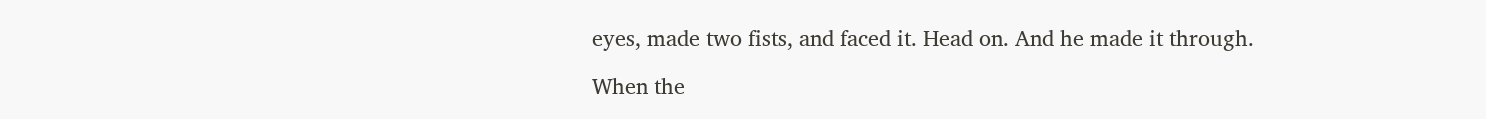eyes, made two fists, and faced it. Head on. And he made it through.

When the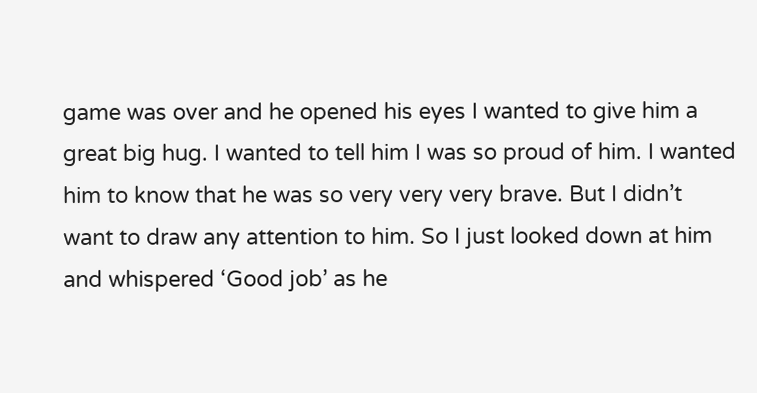game was over and he opened his eyes I wanted to give him a great big hug. I wanted to tell him I was so proud of him. I wanted him to know that he was so very very very brave. But I didn’t want to draw any attention to him. So I just looked down at him and whispered ‘Good job’ as he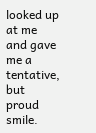looked up at me and gave me a tentative, but proud smile.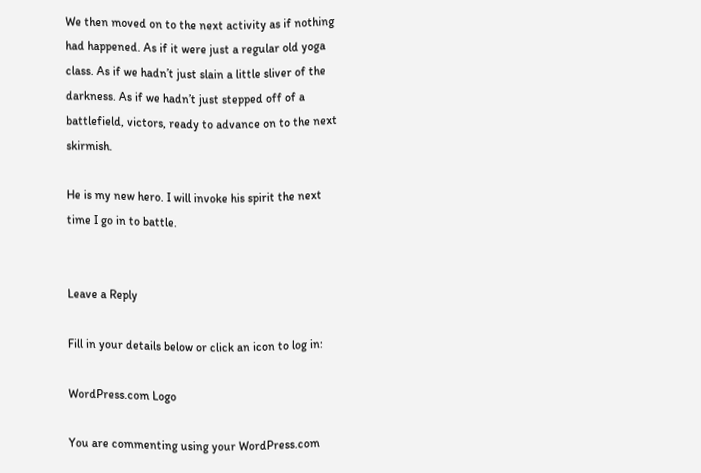We then moved on to the next activity as if nothing had happened. As if it were just a regular old yoga class. As if we hadn’t just slain a little sliver of the darkness. As if we hadn’t just stepped off of a battlefield, victors, ready to advance on to the next skirmish.

He is my new hero. I will invoke his spirit the next time I go in to battle.


Leave a Reply

Fill in your details below or click an icon to log in:

WordPress.com Logo

You are commenting using your WordPress.com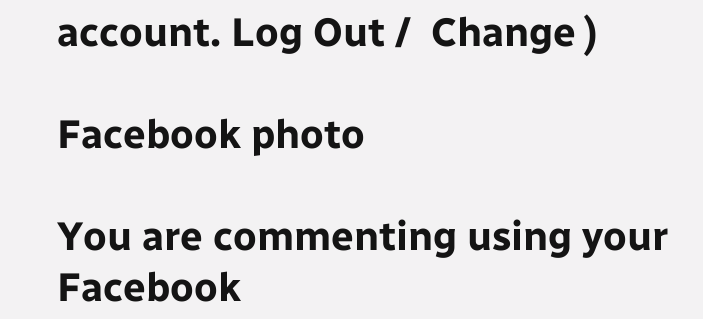account. Log Out /  Change )

Facebook photo

You are commenting using your Facebook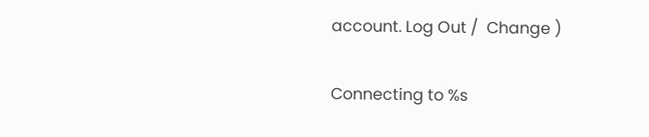account. Log Out /  Change )

Connecting to %s